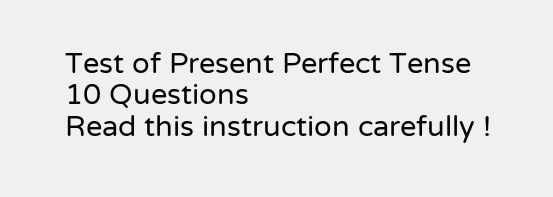Test of Present Perfect Tense
10 Questions
Read this instruction carefully !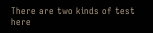There are two kinds of test here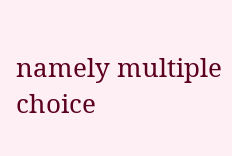namely multiple choice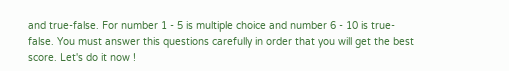and true-false. For number 1 - 5 is multiple choice and number 6 - 10 is true-false. You must answer this questions carefully in order that you will get the best score. Let's do it now !